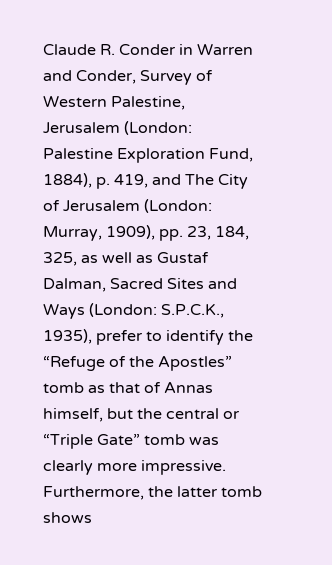Claude R. Conder in Warren and Conder, Survey of Western Palestine, Jerusalem (London: Palestine Exploration Fund, 1884), p. 419, and The City of Jerusalem (London: Murray, 1909), pp. 23, 184, 325, as well as Gustaf Dalman, Sacred Sites and Ways (London: S.P.C.K., 1935), prefer to identify the “Refuge of the Apostles” tomb as that of Annas himself, but the central or “Triple Gate” tomb was clearly more impressive. Furthermore, the latter tomb shows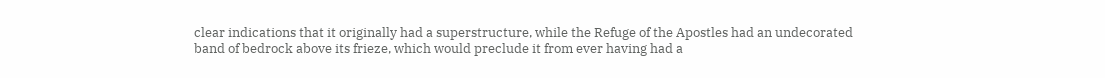clear indications that it originally had a superstructure, while the Refuge of the Apostles had an undecorated band of bedrock above its frieze, which would preclude it from ever having had a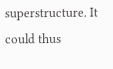superstructure. It could thus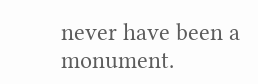never have been a monument.